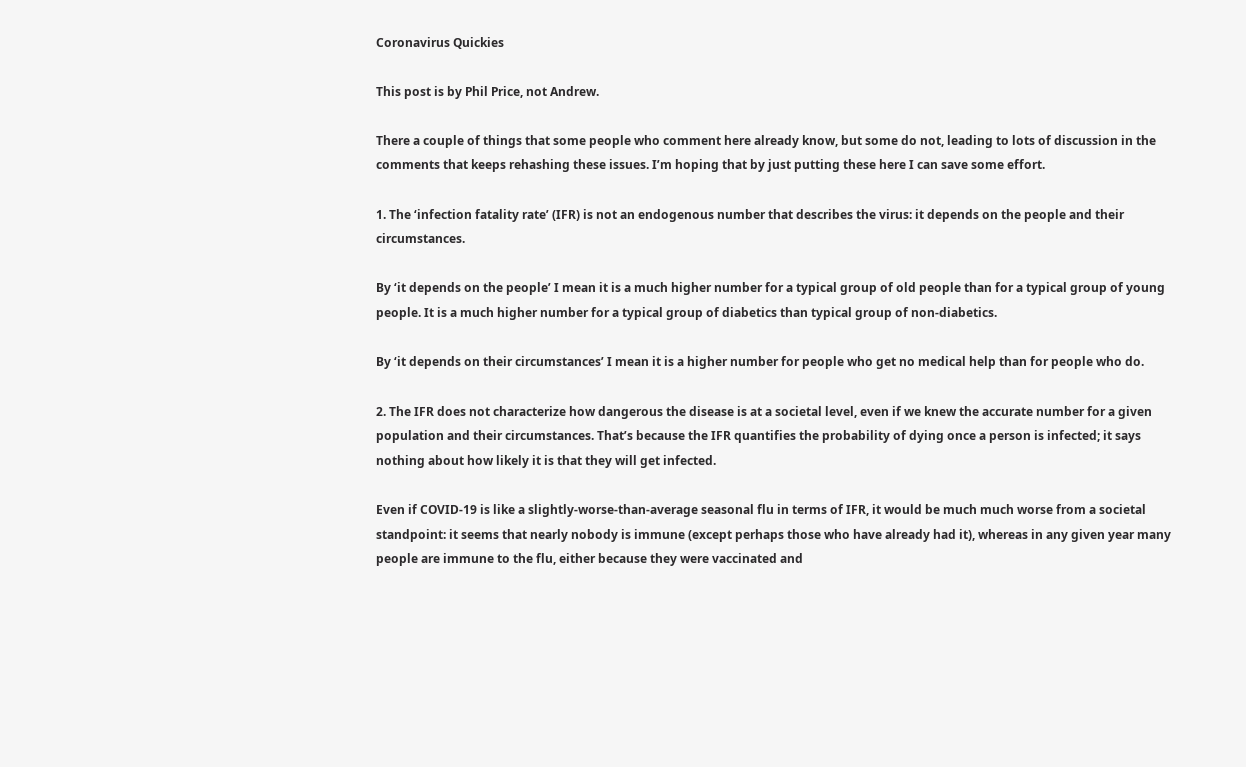Coronavirus Quickies

This post is by Phil Price, not Andrew.

There a couple of things that some people who comment here already know, but some do not, leading to lots of discussion in the comments that keeps rehashing these issues. I’m hoping that by just putting these here I can save some effort.

1. The ‘infection fatality rate’ (IFR) is not an endogenous number that describes the virus: it depends on the people and their circumstances.

By ‘it depends on the people’ I mean it is a much higher number for a typical group of old people than for a typical group of young people. It is a much higher number for a typical group of diabetics than typical group of non-diabetics.

By ‘it depends on their circumstances’ I mean it is a higher number for people who get no medical help than for people who do.

2. The IFR does not characterize how dangerous the disease is at a societal level, even if we knew the accurate number for a given population and their circumstances. That’s because the IFR quantifies the probability of dying once a person is infected; it says nothing about how likely it is that they will get infected.

Even if COVID-19 is like a slightly-worse-than-average seasonal flu in terms of IFR, it would be much much worse from a societal standpoint: it seems that nearly nobody is immune (except perhaps those who have already had it), whereas in any given year many people are immune to the flu, either because they were vaccinated and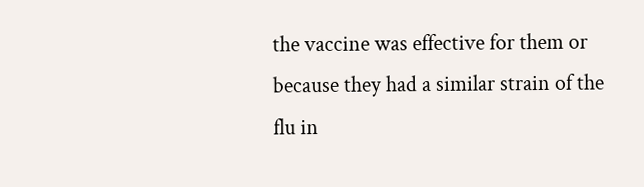the vaccine was effective for them or because they had a similar strain of the flu in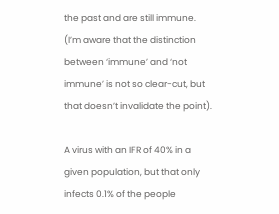the past and are still immune. (I’m aware that the distinction between ‘immune’ and ‘not immune’ is not so clear-cut, but that doesn’t invalidate the point).

A virus with an IFR of 40% in a given population, but that only infects 0.1% of the people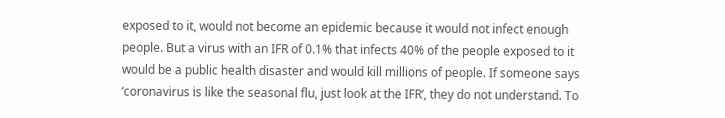exposed to it, would not become an epidemic because it would not infect enough people. But a virus with an IFR of 0.1% that infects 40% of the people exposed to it would be a public health disaster and would kill millions of people. If someone says ‘coronavirus is like the seasonal flu, just look at the IFR’, they do not understand. To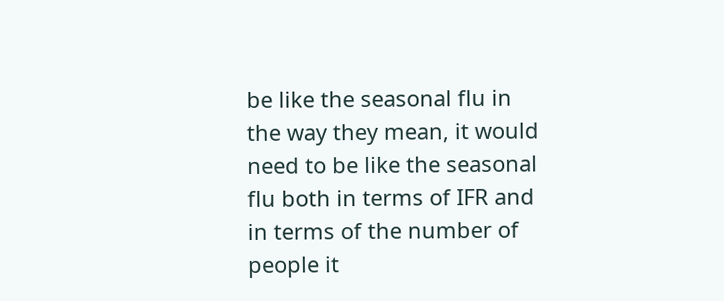be like the seasonal flu in the way they mean, it would need to be like the seasonal flu both in terms of IFR and in terms of the number of people it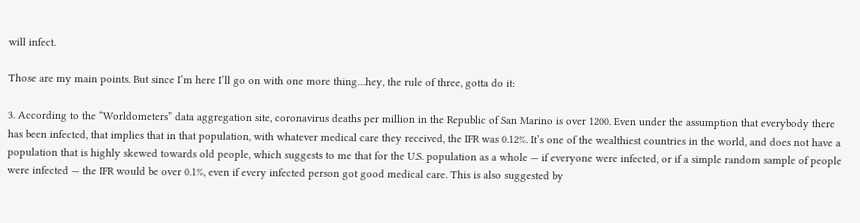will infect.

Those are my main points. But since I’m here I’ll go on with one more thing…hey, the rule of three, gotta do it:

3. According to the “Worldometers” data aggregation site, coronavirus deaths per million in the Republic of San Marino is over 1200. Even under the assumption that everybody there has been infected, that implies that in that population, with whatever medical care they received, the IFR was 0.12%. It’s one of the wealthiest countries in the world, and does not have a population that is highly skewed towards old people, which suggests to me that for the U.S. population as a whole — if everyone were infected, or if a simple random sample of people were infected — the IFR would be over 0.1%, even if every infected person got good medical care. This is also suggested by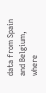data from Spain and Belgium, where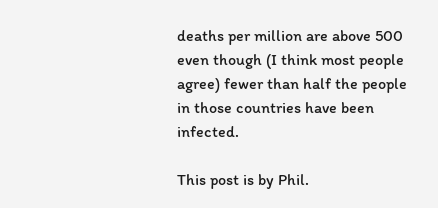deaths per million are above 500 even though (I think most people agree) fewer than half the people in those countries have been infected.

This post is by Phil.